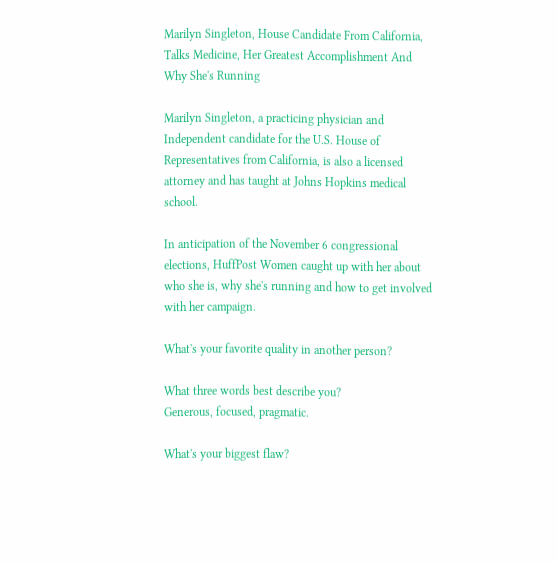Marilyn Singleton, House Candidate From California, Talks Medicine, Her Greatest Accomplishment And Why She's Running

Marilyn Singleton, a practicing physician and Independent candidate for the U.S. House of Representatives from California, is also a licensed attorney and has taught at Johns Hopkins medical school.

In anticipation of the November 6 congressional elections, HuffPost Women caught up with her about who she is, why she's running and how to get involved with her campaign.

What's your favorite quality in another person?

What three words best describe you?
Generous, focused, pragmatic.

What's your biggest flaw?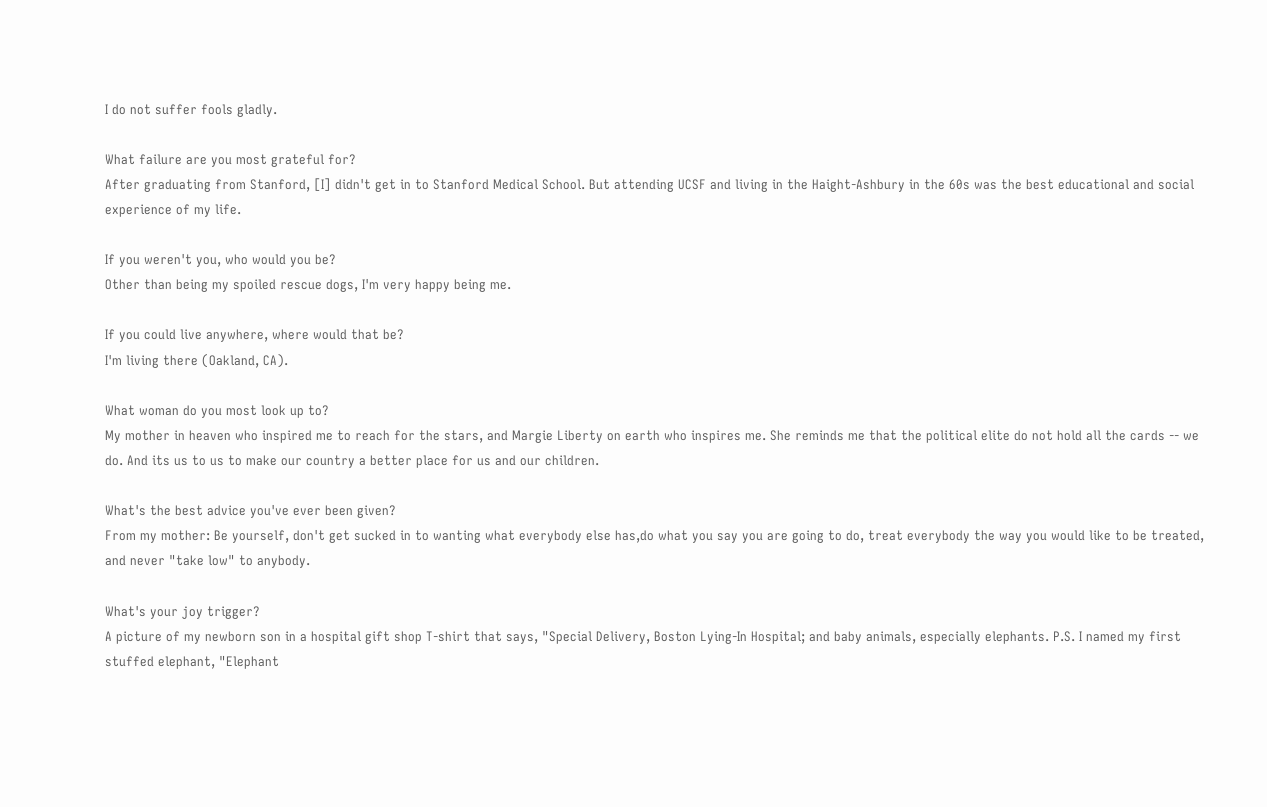I do not suffer fools gladly.

What failure are you most grateful for?
After graduating from Stanford, [I] didn't get in to Stanford Medical School. But attending UCSF and living in the Haight-Ashbury in the 60s was the best educational and social experience of my life.

If you weren't you, who would you be?
Other than being my spoiled rescue dogs, I'm very happy being me.

If you could live anywhere, where would that be?
I'm living there (Oakland, CA).

What woman do you most look up to?
My mother in heaven who inspired me to reach for the stars, and Margie Liberty on earth who inspires me. She reminds me that the political elite do not hold all the cards -- we do. And its us to us to make our country a better place for us and our children.

What's the best advice you've ever been given?
From my mother: Be yourself, don't get sucked in to wanting what everybody else has,do what you say you are going to do, treat everybody the way you would like to be treated, and never "take low" to anybody.

What's your joy trigger?
A picture of my newborn son in a hospital gift shop T-shirt that says, "Special Delivery, Boston Lying-In Hospital; and baby animals, especially elephants. P.S. I named my first stuffed elephant, "Elephant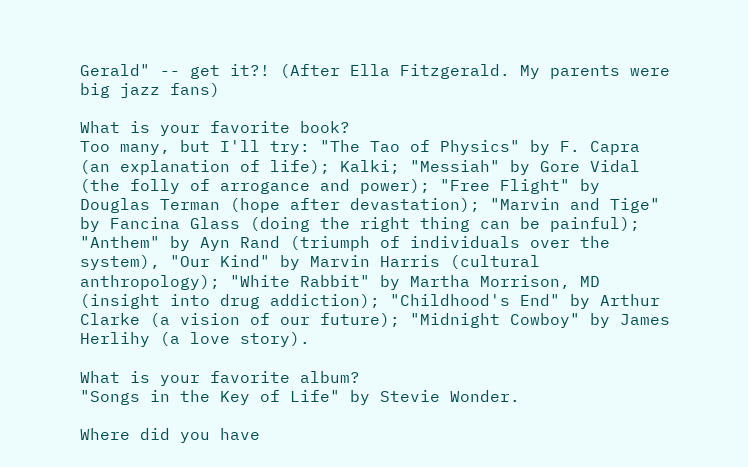Gerald" -- get it?! (After Ella Fitzgerald. My parents were big jazz fans)

What is your favorite book?
Too many, but I'll try: "The Tao of Physics" by F. Capra (an explanation of life); Kalki; "Messiah" by Gore Vidal (the folly of arrogance and power); "Free Flight" by Douglas Terman (hope after devastation); "Marvin and Tige" by Fancina Glass (doing the right thing can be painful); "Anthem" by Ayn Rand (triumph of individuals over the system), "Our Kind" by Marvin Harris (cultural anthropology); "White Rabbit" by Martha Morrison, MD (insight into drug addiction); "Childhood's End" by Arthur Clarke (a vision of our future); "Midnight Cowboy" by James Herlihy (a love story).

What is your favorite album?
"Songs in the Key of Life" by Stevie Wonder.

Where did you have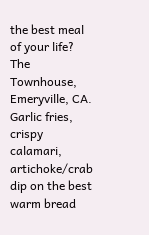the best meal of your life?
The Townhouse, Emeryville, CA. Garlic fries, crispy calamari, artichoke/crab dip on the best warm bread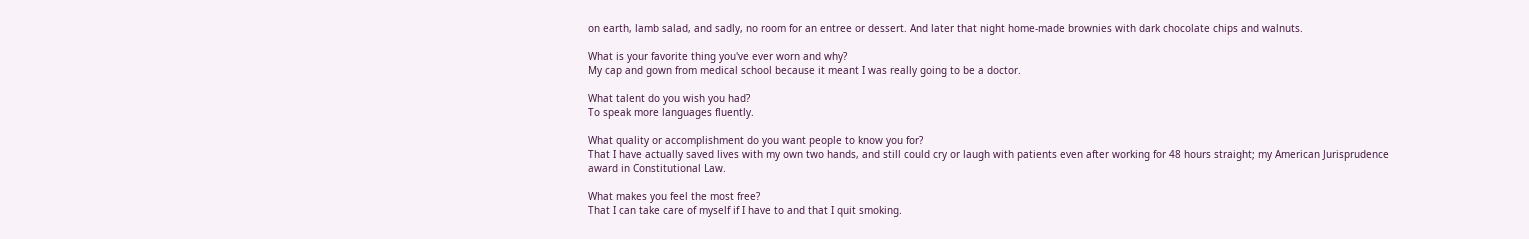on earth, lamb salad, and sadly, no room for an entree or dessert. And later that night home-made brownies with dark chocolate chips and walnuts.

What is your favorite thing you've ever worn and why?
My cap and gown from medical school because it meant I was really going to be a doctor.

What talent do you wish you had?
To speak more languages fluently.

What quality or accomplishment do you want people to know you for?
That I have actually saved lives with my own two hands, and still could cry or laugh with patients even after working for 48 hours straight; my American Jurisprudence award in Constitutional Law.

What makes you feel the most free?
That I can take care of myself if I have to and that I quit smoking.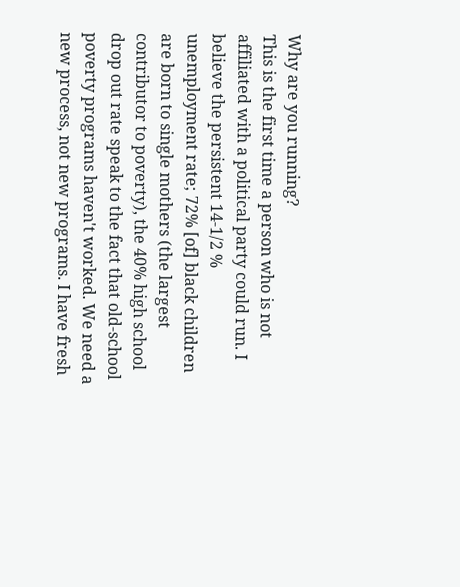Why are you running?
This is the first time a person who is not affiliated with a political party could run. I believe the persistent 14-1/2 % unemployment rate; 72% [of] black children are born to single mothers (the largest contributor to poverty), the 40% high school drop out rate speak to the fact that old-school poverty programs haven't worked. We need a new process, not new programs. I have fresh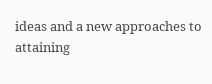ideas and a new approaches to attaining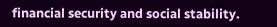financial security and social stability.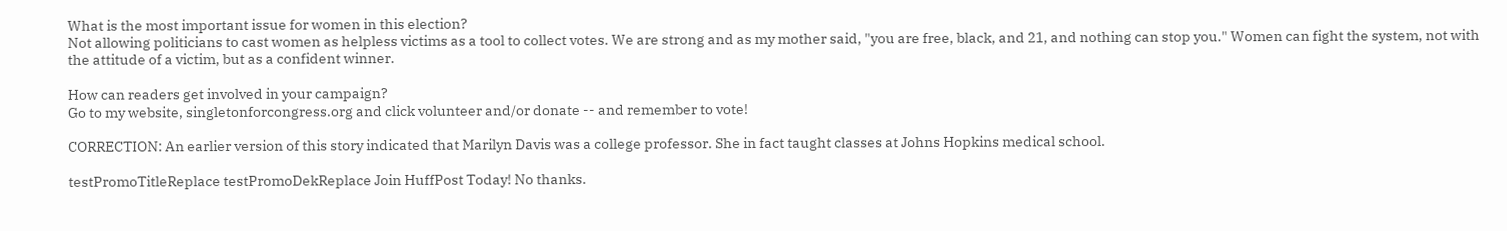What is the most important issue for women in this election?
Not allowing politicians to cast women as helpless victims as a tool to collect votes. We are strong and as my mother said, "you are free, black, and 21, and nothing can stop you." Women can fight the system, not with the attitude of a victim, but as a confident winner.

How can readers get involved in your campaign?
Go to my website, singletonforcongress.org and click volunteer and/or donate -- and remember to vote!

CORRECTION: An earlier version of this story indicated that Marilyn Davis was a college professor. She in fact taught classes at Johns Hopkins medical school.

testPromoTitleReplace testPromoDekReplace Join HuffPost Today! No thanks.